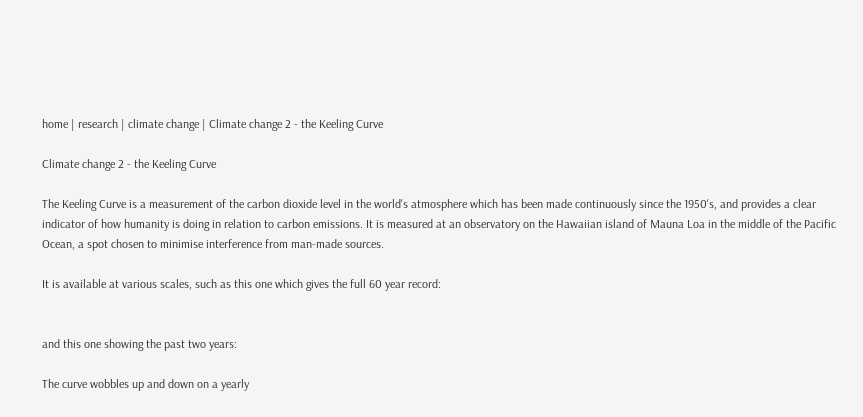home | research | climate change | Climate change 2 - the Keeling Curve

Climate change 2 - the Keeling Curve

The Keeling Curve is a measurement of the carbon dioxide level in the world's atmosphere which has been made continuously since the 1950's, and provides a clear indicator of how humanity is doing in relation to carbon emissions. It is measured at an observatory on the Hawaiian island of Mauna Loa in the middle of the Pacific Ocean, a spot chosen to minimise interference from man-made sources.

It is available at various scales, such as this one which gives the full 60 year record:


and this one showing the past two years:

The curve wobbles up and down on a yearly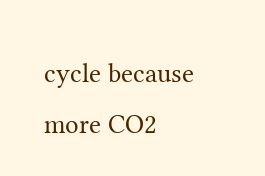cycle because more CO2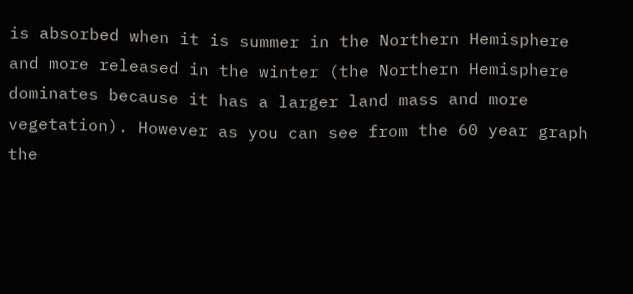is absorbed when it is summer in the Northern Hemisphere and more released in the winter (the Northern Hemisphere dominates because it has a larger land mass and more vegetation). However as you can see from the 60 year graph the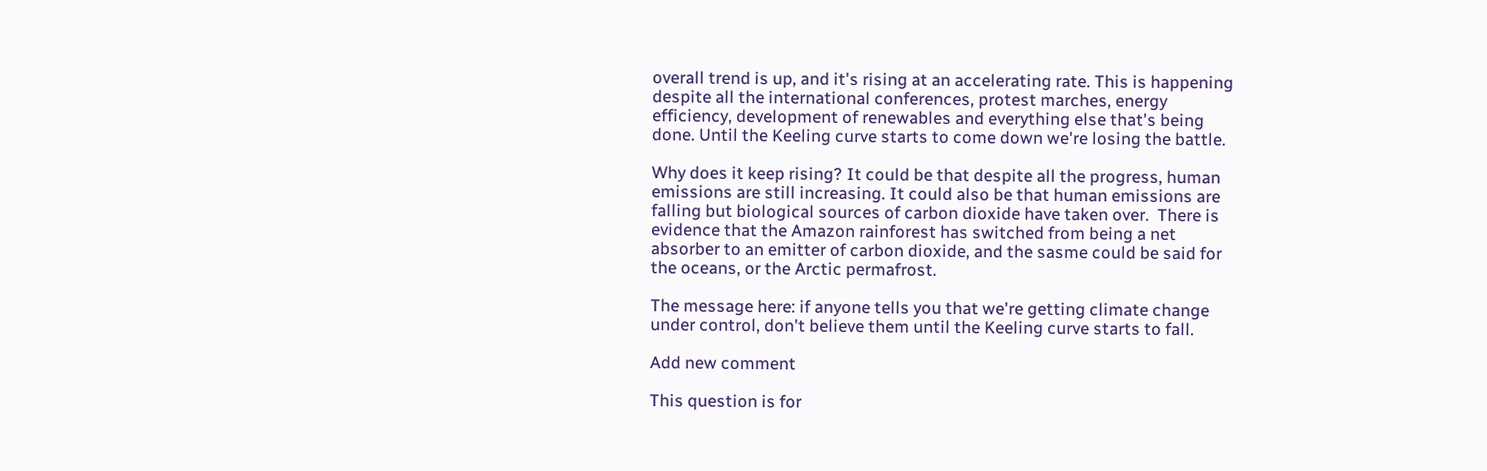overall trend is up, and it's rising at an accelerating rate. This is happening despite all the international conferences, protest marches, energy efficiency, development of renewables and everything else that's being done. Until the Keeling curve starts to come down we're losing the battle.

Why does it keep rising? It could be that despite all the progress, human emissions are still increasing. It could also be that human emissions are falling but biological sources of carbon dioxide have taken over.  There is evidence that the Amazon rainforest has switched from being a net absorber to an emitter of carbon dioxide, and the sasme could be said for the oceans, or the Arctic permafrost.

The message here: if anyone tells you that we're getting climate change under control, don't believe them until the Keeling curve starts to fall.

Add new comment

This question is for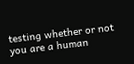testing whether or not you are a human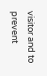visitor and to prevent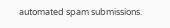automated spam submissions.